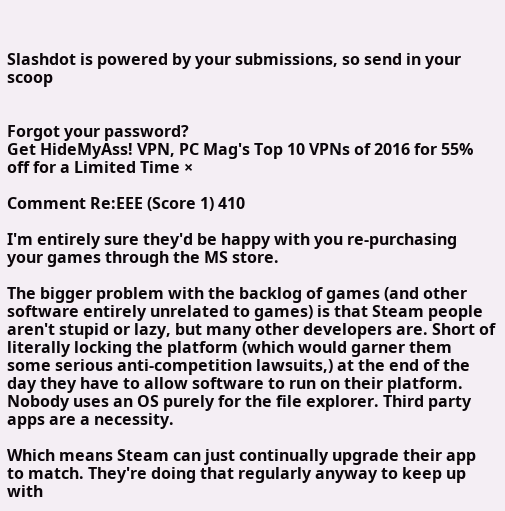Slashdot is powered by your submissions, so send in your scoop


Forgot your password?
Get HideMyAss! VPN, PC Mag's Top 10 VPNs of 2016 for 55% off for a Limited Time ×

Comment Re:EEE (Score 1) 410

I'm entirely sure they'd be happy with you re-purchasing your games through the MS store.

The bigger problem with the backlog of games (and other software entirely unrelated to games) is that Steam people aren't stupid or lazy, but many other developers are. Short of literally locking the platform (which would garner them some serious anti-competition lawsuits,) at the end of the day they have to allow software to run on their platform. Nobody uses an OS purely for the file explorer. Third party apps are a necessity.

Which means Steam can just continually upgrade their app to match. They're doing that regularly anyway to keep up with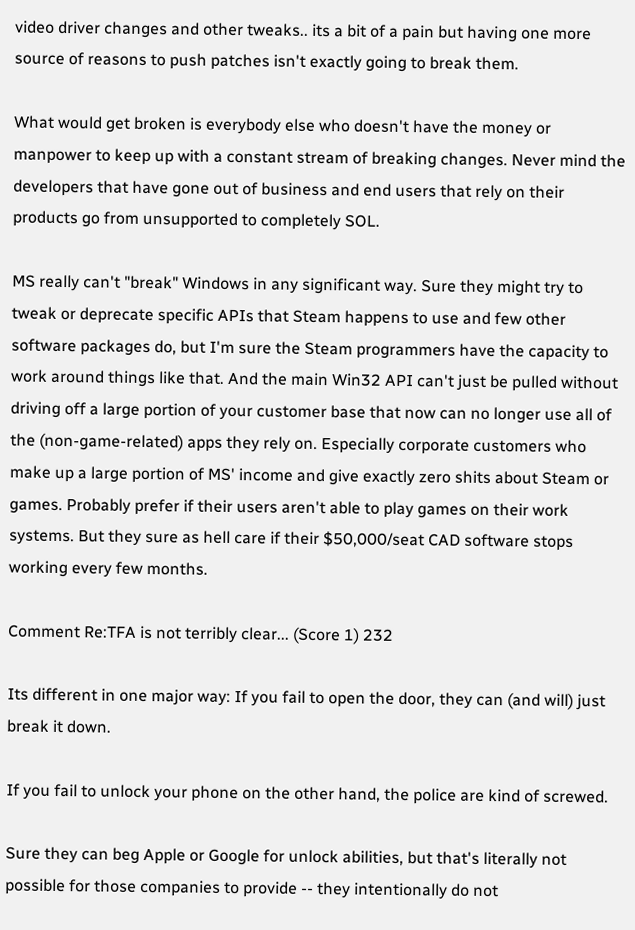video driver changes and other tweaks.. its a bit of a pain but having one more source of reasons to push patches isn't exactly going to break them.

What would get broken is everybody else who doesn't have the money or manpower to keep up with a constant stream of breaking changes. Never mind the developers that have gone out of business and end users that rely on their products go from unsupported to completely SOL.

MS really can't "break" Windows in any significant way. Sure they might try to tweak or deprecate specific APIs that Steam happens to use and few other software packages do, but I'm sure the Steam programmers have the capacity to work around things like that. And the main Win32 API can't just be pulled without driving off a large portion of your customer base that now can no longer use all of the (non-game-related) apps they rely on. Especially corporate customers who make up a large portion of MS' income and give exactly zero shits about Steam or games. Probably prefer if their users aren't able to play games on their work systems. But they sure as hell care if their $50,000/seat CAD software stops working every few months.

Comment Re:TFA is not terribly clear... (Score 1) 232

Its different in one major way: If you fail to open the door, they can (and will) just break it down.

If you fail to unlock your phone on the other hand, the police are kind of screwed.

Sure they can beg Apple or Google for unlock abilities, but that's literally not possible for those companies to provide -- they intentionally do not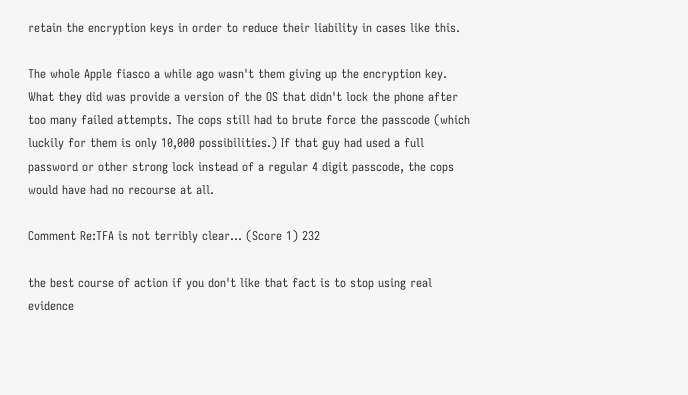retain the encryption keys in order to reduce their liability in cases like this.

The whole Apple fiasco a while ago wasn't them giving up the encryption key. What they did was provide a version of the OS that didn't lock the phone after too many failed attempts. The cops still had to brute force the passcode (which luckily for them is only 10,000 possibilities.) If that guy had used a full password or other strong lock instead of a regular 4 digit passcode, the cops would have had no recourse at all.

Comment Re:TFA is not terribly clear... (Score 1) 232

the best course of action if you don't like that fact is to stop using real evidence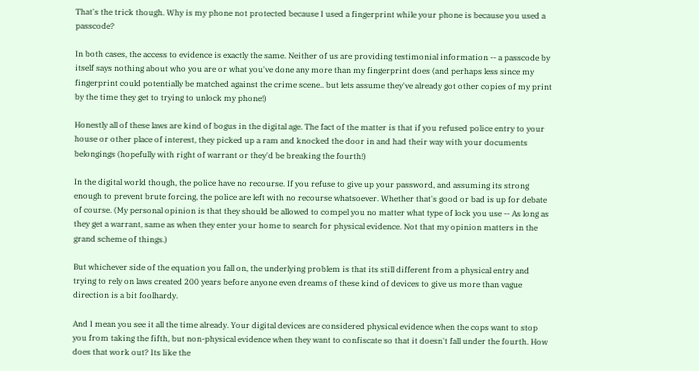That's the trick though. Why is my phone not protected because I used a fingerprint while your phone is because you used a passcode?

In both cases, the access to evidence is exactly the same. Neither of us are providing testimonial information -- a passcode by itself says nothing about who you are or what you've done any more than my fingerprint does (and perhaps less since my fingerprint could potentially be matched against the crime scene.. but lets assume they've already got other copies of my print by the time they get to trying to unlock my phone!)

Honestly all of these laws are kind of bogus in the digital age. The fact of the matter is that if you refused police entry to your house or other place of interest, they picked up a ram and knocked the door in and had their way with your documents belongings (hopefully with right of warrant or they'd be breaking the fourth!)

In the digital world though, the police have no recourse. If you refuse to give up your password, and assuming its strong enough to prevent brute forcing, the police are left with no recourse whatsoever. Whether that's good or bad is up for debate of course. (My personal opinion is that they should be allowed to compel you no matter what type of lock you use -- As long as they get a warrant, same as when they enter your home to search for physical evidence. Not that my opinion matters in the grand scheme of things.)

But whichever side of the equation you fall on, the underlying problem is that its still different from a physical entry and trying to rely on laws created 200 years before anyone even dreams of these kind of devices to give us more than vague direction is a bit foolhardy.

And I mean you see it all the time already. Your digital devices are considered physical evidence when the cops want to stop you from taking the fifth, but non-physical evidence when they want to confiscate so that it doesn't fall under the fourth. How does that work out? Its like the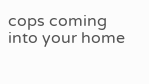cops coming into your home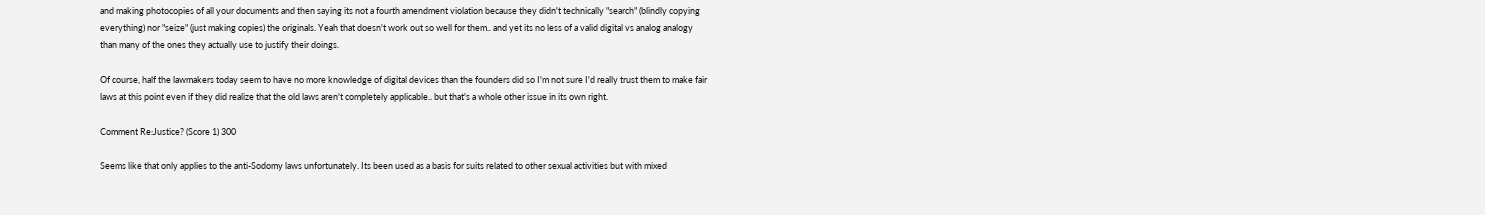and making photocopies of all your documents and then saying its not a fourth amendment violation because they didn't technically "search" (blindly copying everything) nor "seize" (just making copies) the originals. Yeah that doesn't work out so well for them.. and yet its no less of a valid digital vs analog analogy than many of the ones they actually use to justify their doings.

Of course, half the lawmakers today seem to have no more knowledge of digital devices than the founders did so I'm not sure I'd really trust them to make fair laws at this point even if they did realize that the old laws aren't completely applicable.. but that's a whole other issue in its own right.

Comment Re:Justice? (Score 1) 300

Seems like that only applies to the anti-Sodomy laws unfortunately. Its been used as a basis for suits related to other sexual activities but with mixed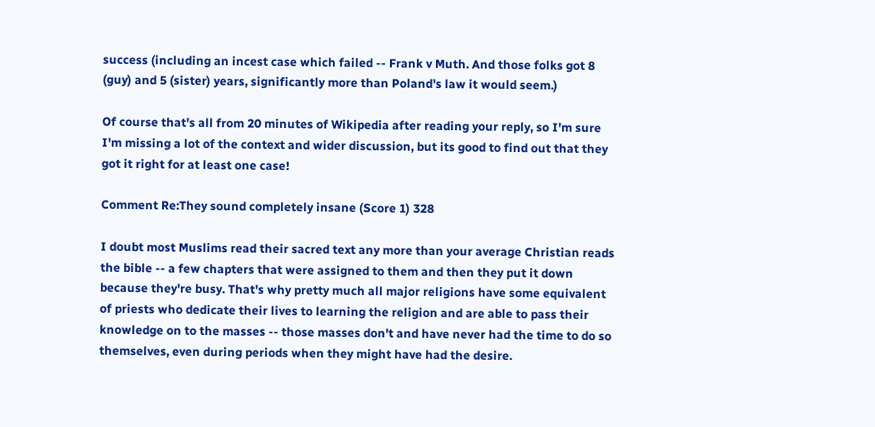success (including an incest case which failed -- Frank v Muth. And those folks got 8 (guy) and 5 (sister) years, significantly more than Poland's law it would seem.)

Of course that's all from 20 minutes of Wikipedia after reading your reply, so I'm sure I'm missing a lot of the context and wider discussion, but its good to find out that they got it right for at least one case!

Comment Re:They sound completely insane (Score 1) 328

I doubt most Muslims read their sacred text any more than your average Christian reads the bible -- a few chapters that were assigned to them and then they put it down because they're busy. That's why pretty much all major religions have some equivalent of priests who dedicate their lives to learning the religion and are able to pass their knowledge on to the masses -- those masses don't and have never had the time to do so themselves, even during periods when they might have had the desire.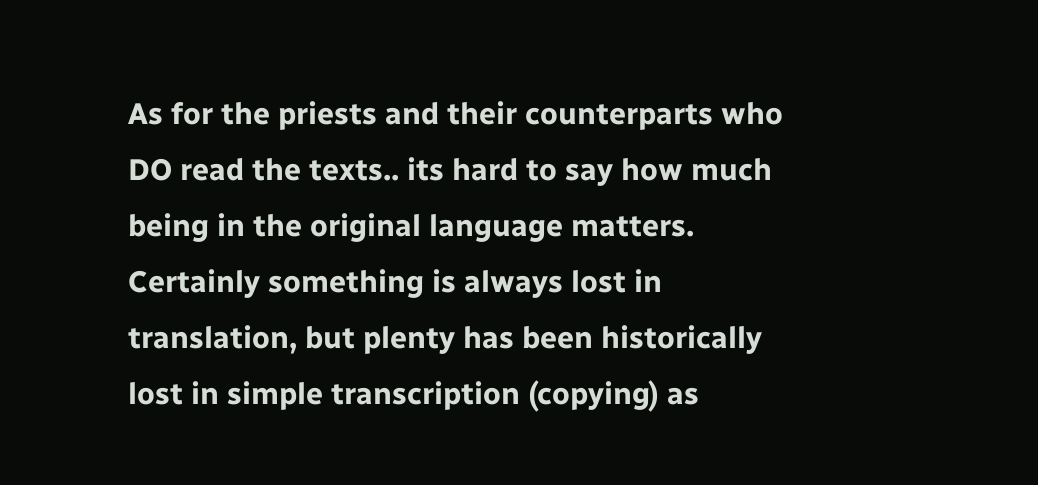As for the priests and their counterparts who DO read the texts.. its hard to say how much being in the original language matters. Certainly something is always lost in translation, but plenty has been historically lost in simple transcription (copying) as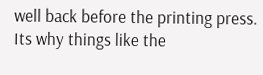well back before the printing press. Its why things like the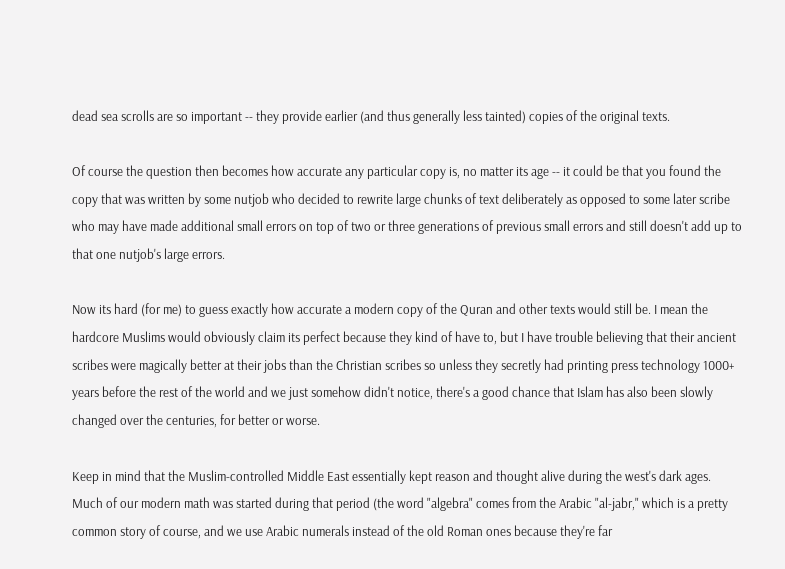dead sea scrolls are so important -- they provide earlier (and thus generally less tainted) copies of the original texts.

Of course the question then becomes how accurate any particular copy is, no matter its age -- it could be that you found the copy that was written by some nutjob who decided to rewrite large chunks of text deliberately as opposed to some later scribe who may have made additional small errors on top of two or three generations of previous small errors and still doesn't add up to that one nutjob's large errors.

Now its hard (for me) to guess exactly how accurate a modern copy of the Quran and other texts would still be. I mean the hardcore Muslims would obviously claim its perfect because they kind of have to, but I have trouble believing that their ancient scribes were magically better at their jobs than the Christian scribes so unless they secretly had printing press technology 1000+ years before the rest of the world and we just somehow didn't notice, there's a good chance that Islam has also been slowly changed over the centuries, for better or worse.

Keep in mind that the Muslim-controlled Middle East essentially kept reason and thought alive during the west's dark ages. Much of our modern math was started during that period (the word "algebra" comes from the Arabic "al-jabr," which is a pretty common story of course, and we use Arabic numerals instead of the old Roman ones because they're far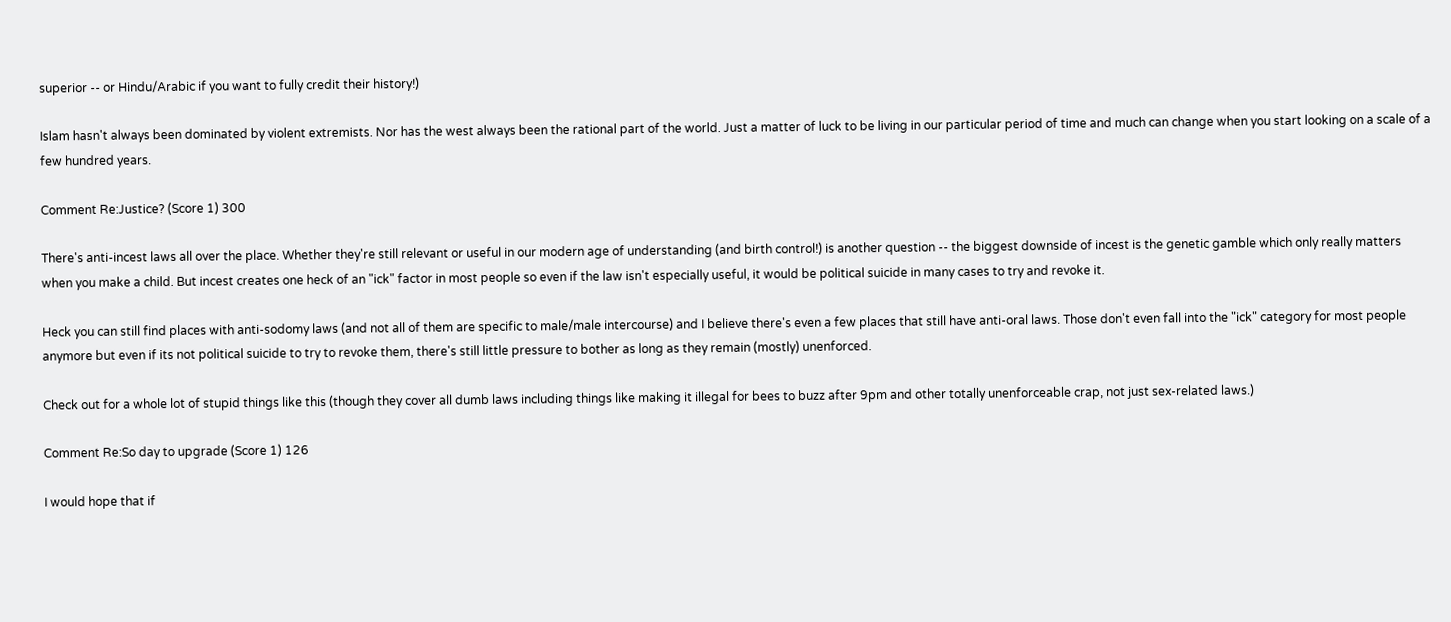superior -- or Hindu/Arabic if you want to fully credit their history!)

Islam hasn't always been dominated by violent extremists. Nor has the west always been the rational part of the world. Just a matter of luck to be living in our particular period of time and much can change when you start looking on a scale of a few hundred years.

Comment Re:Justice? (Score 1) 300

There's anti-incest laws all over the place. Whether they're still relevant or useful in our modern age of understanding (and birth control!) is another question -- the biggest downside of incest is the genetic gamble which only really matters when you make a child. But incest creates one heck of an "ick" factor in most people so even if the law isn't especially useful, it would be political suicide in many cases to try and revoke it.

Heck you can still find places with anti-sodomy laws (and not all of them are specific to male/male intercourse) and I believe there's even a few places that still have anti-oral laws. Those don't even fall into the "ick" category for most people anymore but even if its not political suicide to try to revoke them, there's still little pressure to bother as long as they remain (mostly) unenforced.

Check out for a whole lot of stupid things like this (though they cover all dumb laws including things like making it illegal for bees to buzz after 9pm and other totally unenforceable crap, not just sex-related laws.)

Comment Re:So day to upgrade (Score 1) 126

I would hope that if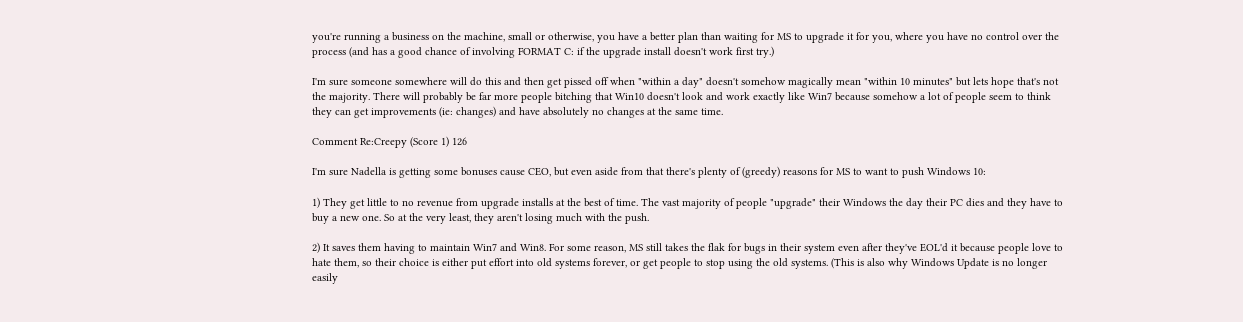you're running a business on the machine, small or otherwise, you have a better plan than waiting for MS to upgrade it for you, where you have no control over the process (and has a good chance of involving FORMAT C: if the upgrade install doesn't work first try.)

I'm sure someone somewhere will do this and then get pissed off when "within a day" doesn't somehow magically mean "within 10 minutes" but lets hope that's not the majority. There will probably be far more people bitching that Win10 doesn't look and work exactly like Win7 because somehow a lot of people seem to think they can get improvements (ie: changes) and have absolutely no changes at the same time.

Comment Re:Creepy (Score 1) 126

I'm sure Nadella is getting some bonuses cause CEO, but even aside from that there's plenty of (greedy) reasons for MS to want to push Windows 10:

1) They get little to no revenue from upgrade installs at the best of time. The vast majority of people "upgrade" their Windows the day their PC dies and they have to buy a new one. So at the very least, they aren't losing much with the push.

2) It saves them having to maintain Win7 and Win8. For some reason, MS still takes the flak for bugs in their system even after they've EOL'd it because people love to hate them, so their choice is either put effort into old systems forever, or get people to stop using the old systems. (This is also why Windows Update is no longer easily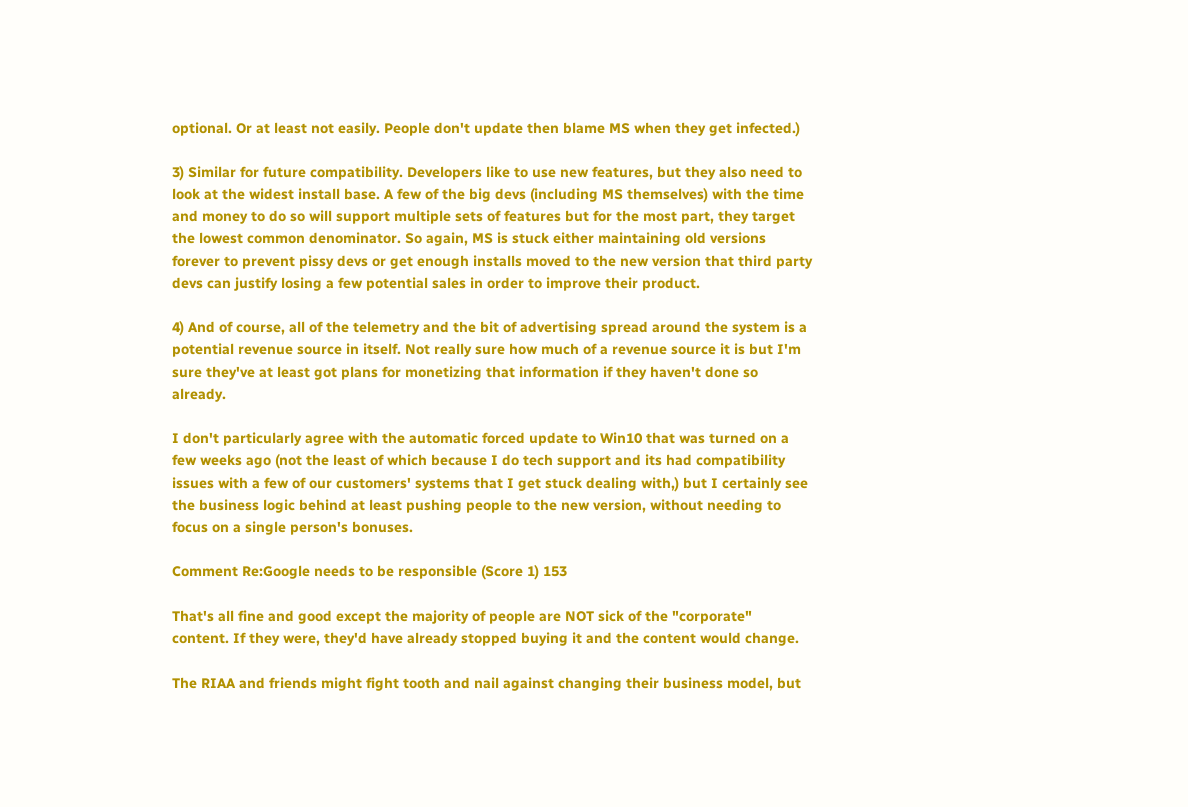optional. Or at least not easily. People don't update then blame MS when they get infected.)

3) Similar for future compatibility. Developers like to use new features, but they also need to look at the widest install base. A few of the big devs (including MS themselves) with the time and money to do so will support multiple sets of features but for the most part, they target the lowest common denominator. So again, MS is stuck either maintaining old versions forever to prevent pissy devs or get enough installs moved to the new version that third party devs can justify losing a few potential sales in order to improve their product.

4) And of course, all of the telemetry and the bit of advertising spread around the system is a potential revenue source in itself. Not really sure how much of a revenue source it is but I'm sure they've at least got plans for monetizing that information if they haven't done so already.

I don't particularly agree with the automatic forced update to Win10 that was turned on a few weeks ago (not the least of which because I do tech support and its had compatibility issues with a few of our customers' systems that I get stuck dealing with,) but I certainly see the business logic behind at least pushing people to the new version, without needing to focus on a single person's bonuses.

Comment Re:Google needs to be responsible (Score 1) 153

That's all fine and good except the majority of people are NOT sick of the "corporate" content. If they were, they'd have already stopped buying it and the content would change.

The RIAA and friends might fight tooth and nail against changing their business model, but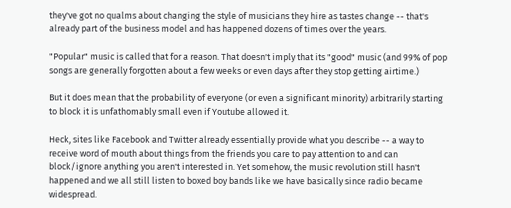they've got no qualms about changing the style of musicians they hire as tastes change -- that's already part of the business model and has happened dozens of times over the years.

"Popular" music is called that for a reason. That doesn't imply that its "good" music (and 99% of pop songs are generally forgotten about a few weeks or even days after they stop getting airtime.)

But it does mean that the probability of everyone (or even a significant minority) arbitrarily starting to block it is unfathomably small even if Youtube allowed it.

Heck, sites like Facebook and Twitter already essentially provide what you describe -- a way to receive word of mouth about things from the friends you care to pay attention to and can block/ignore anything you aren't interested in. Yet somehow, the music revolution still hasn't happened and we all still listen to boxed boy bands like we have basically since radio became widespread.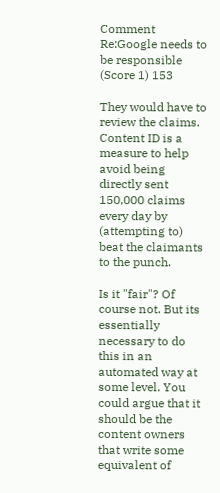Comment Re:Google needs to be responsible (Score 1) 153

They would have to review the claims. Content ID is a measure to help avoid being directly sent 150,000 claims every day by (attempting to) beat the claimants to the punch.

Is it "fair"? Of course not. But its essentially necessary to do this in an automated way at some level. You could argue that it should be the content owners that write some equivalent of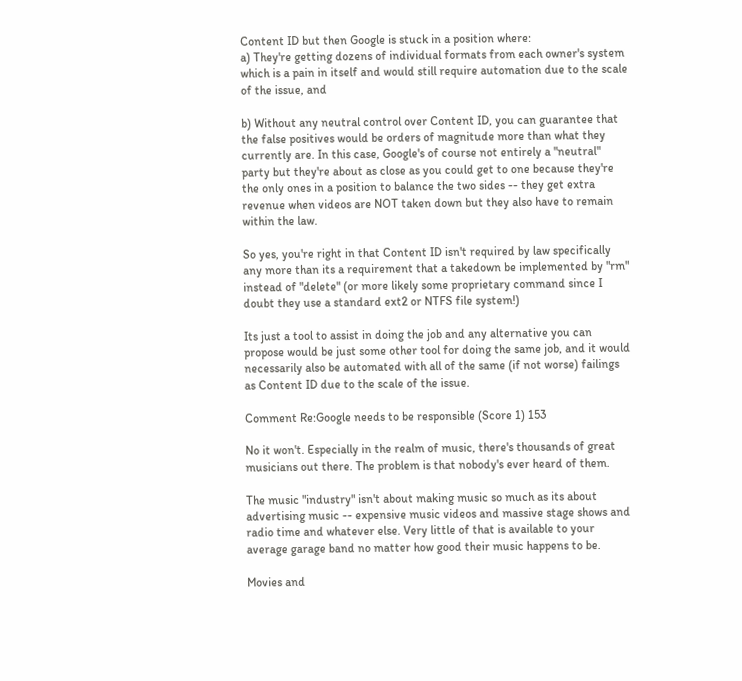Content ID but then Google is stuck in a position where:
a) They're getting dozens of individual formats from each owner's system which is a pain in itself and would still require automation due to the scale of the issue, and

b) Without any neutral control over Content ID, you can guarantee that the false positives would be orders of magnitude more than what they currently are. In this case, Google's of course not entirely a "neutral" party but they're about as close as you could get to one because they're the only ones in a position to balance the two sides -- they get extra revenue when videos are NOT taken down but they also have to remain within the law.

So yes, you're right in that Content ID isn't required by law specifically any more than its a requirement that a takedown be implemented by "rm" instead of "delete" (or more likely some proprietary command since I doubt they use a standard ext2 or NTFS file system!)

Its just a tool to assist in doing the job and any alternative you can propose would be just some other tool for doing the same job, and it would necessarily also be automated with all of the same (if not worse) failings as Content ID due to the scale of the issue.

Comment Re:Google needs to be responsible (Score 1) 153

No it won't. Especially in the realm of music, there's thousands of great musicians out there. The problem is that nobody's ever heard of them.

The music "industry" isn't about making music so much as its about advertising music -- expensive music videos and massive stage shows and radio time and whatever else. Very little of that is available to your average garage band no matter how good their music happens to be.

Movies and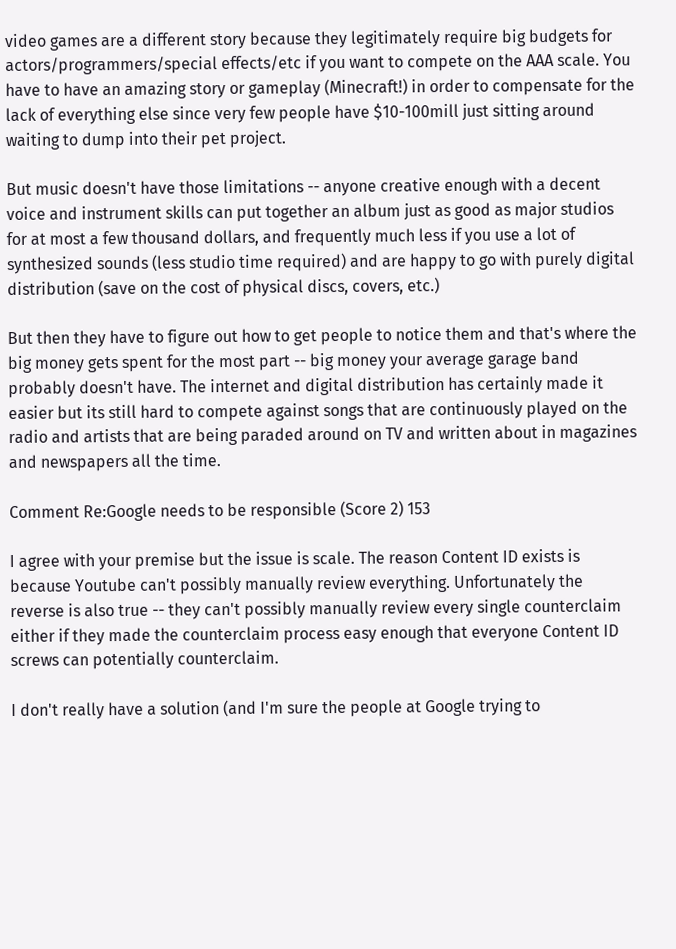video games are a different story because they legitimately require big budgets for actors/programmers/special effects/etc if you want to compete on the AAA scale. You have to have an amazing story or gameplay (Minecraft!) in order to compensate for the lack of everything else since very few people have $10-100mill just sitting around waiting to dump into their pet project.

But music doesn't have those limitations -- anyone creative enough with a decent voice and instrument skills can put together an album just as good as major studios for at most a few thousand dollars, and frequently much less if you use a lot of synthesized sounds (less studio time required) and are happy to go with purely digital distribution (save on the cost of physical discs, covers, etc.)

But then they have to figure out how to get people to notice them and that's where the big money gets spent for the most part -- big money your average garage band probably doesn't have. The internet and digital distribution has certainly made it easier but its still hard to compete against songs that are continuously played on the radio and artists that are being paraded around on TV and written about in magazines and newspapers all the time.

Comment Re:Google needs to be responsible (Score 2) 153

I agree with your premise but the issue is scale. The reason Content ID exists is because Youtube can't possibly manually review everything. Unfortunately the reverse is also true -- they can't possibly manually review every single counterclaim either if they made the counterclaim process easy enough that everyone Content ID screws can potentially counterclaim.

I don't really have a solution (and I'm sure the people at Google trying to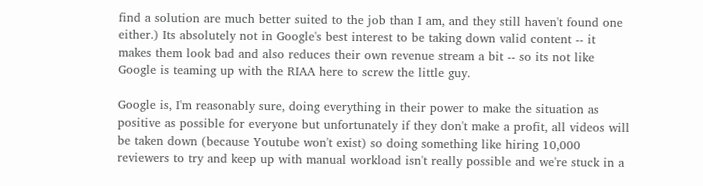find a solution are much better suited to the job than I am, and they still haven't found one either.) Its absolutely not in Google's best interest to be taking down valid content -- it makes them look bad and also reduces their own revenue stream a bit -- so its not like Google is teaming up with the RIAA here to screw the little guy.

Google is, I'm reasonably sure, doing everything in their power to make the situation as positive as possible for everyone but unfortunately if they don't make a profit, all videos will be taken down (because Youtube won't exist) so doing something like hiring 10,000 reviewers to try and keep up with manual workload isn't really possible and we're stuck in a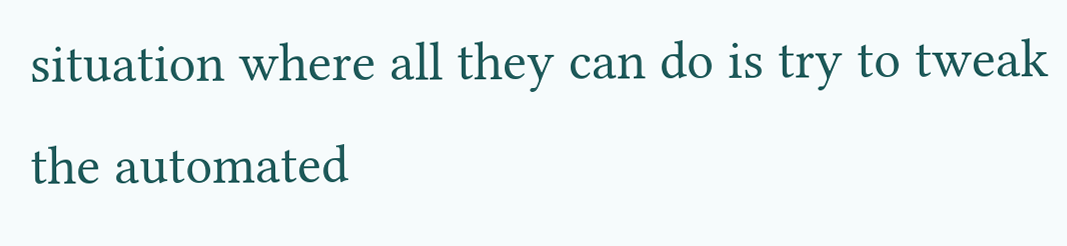situation where all they can do is try to tweak the automated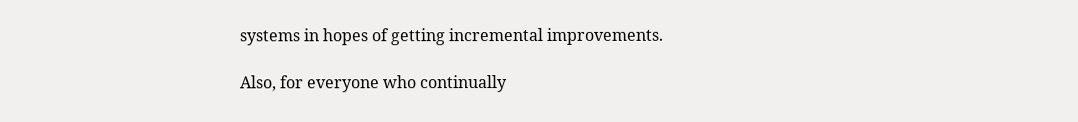systems in hopes of getting incremental improvements.

Also, for everyone who continually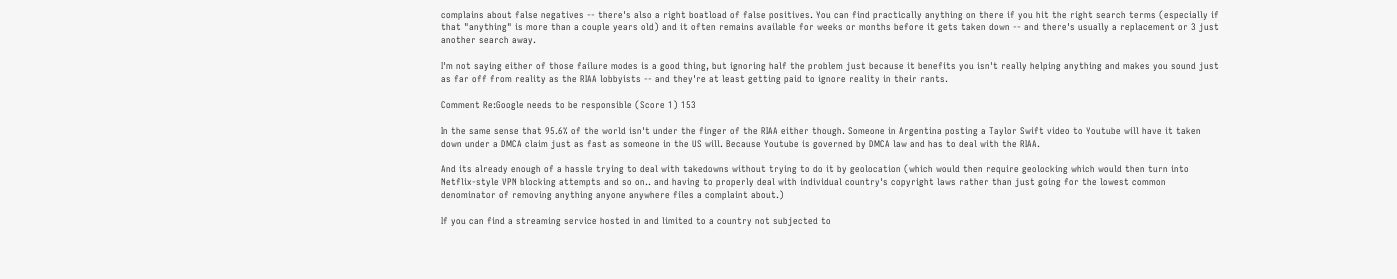complains about false negatives -- there's also a right boatload of false positives. You can find practically anything on there if you hit the right search terms (especially if that "anything" is more than a couple years old) and it often remains available for weeks or months before it gets taken down -- and there's usually a replacement or 3 just another search away.

I'm not saying either of those failure modes is a good thing, but ignoring half the problem just because it benefits you isn't really helping anything and makes you sound just as far off from reality as the RIAA lobbyists -- and they're at least getting paid to ignore reality in their rants.

Comment Re:Google needs to be responsible (Score 1) 153

In the same sense that 95.6% of the world isn't under the finger of the RIAA either though. Someone in Argentina posting a Taylor Swift video to Youtube will have it taken down under a DMCA claim just as fast as someone in the US will. Because Youtube is governed by DMCA law and has to deal with the RIAA.

And its already enough of a hassle trying to deal with takedowns without trying to do it by geolocation (which would then require geolocking which would then turn into Netflix-style VPN blocking attempts and so on.. and having to properly deal with individual country's copyright laws rather than just going for the lowest common denominator of removing anything anyone anywhere files a complaint about.)

If you can find a streaming service hosted in and limited to a country not subjected to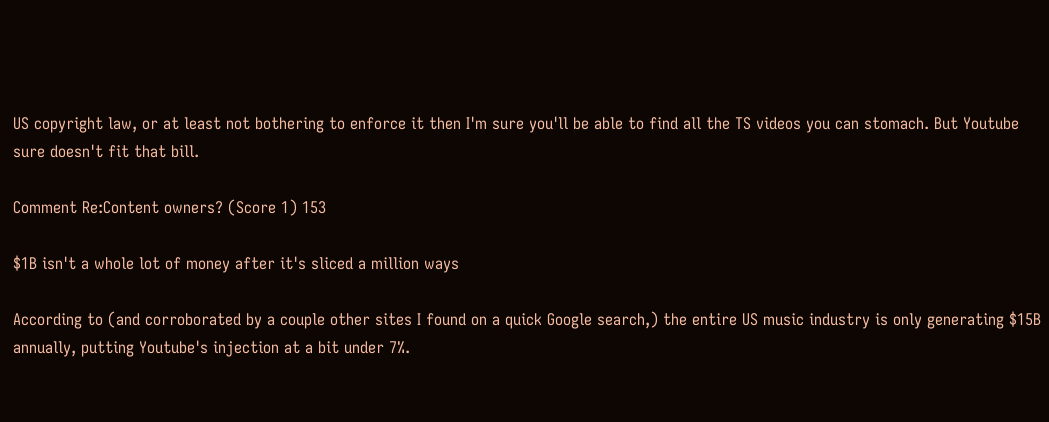US copyright law, or at least not bothering to enforce it then I'm sure you'll be able to find all the TS videos you can stomach. But Youtube sure doesn't fit that bill.

Comment Re:Content owners? (Score 1) 153

$1B isn't a whole lot of money after it's sliced a million ways

According to (and corroborated by a couple other sites I found on a quick Google search,) the entire US music industry is only generating $15B annually, putting Youtube's injection at a bit under 7%.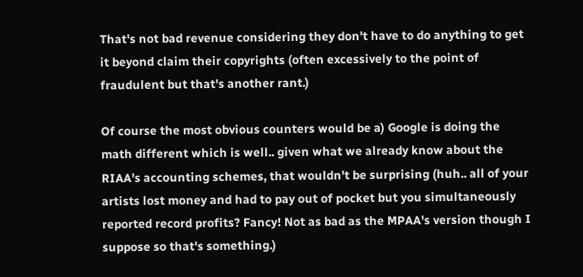That's not bad revenue considering they don't have to do anything to get it beyond claim their copyrights (often excessively to the point of fraudulent but that's another rant.)

Of course the most obvious counters would be a) Google is doing the math different which is well.. given what we already know about the RIAA's accounting schemes, that wouldn't be surprising (huh.. all of your artists lost money and had to pay out of pocket but you simultaneously reported record profits? Fancy! Not as bad as the MPAA's version though I suppose so that's something.)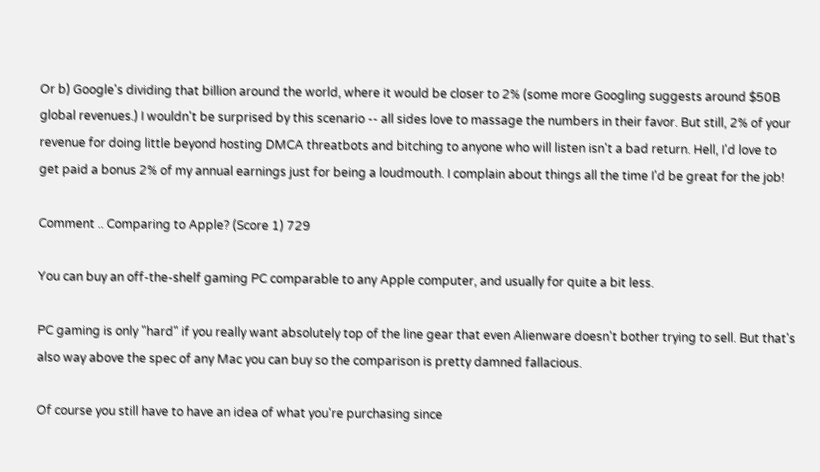Or b) Google's dividing that billion around the world, where it would be closer to 2% (some more Googling suggests around $50B global revenues.) I wouldn't be surprised by this scenario -- all sides love to massage the numbers in their favor. But still, 2% of your revenue for doing little beyond hosting DMCA threatbots and bitching to anyone who will listen isn't a bad return. Hell, I'd love to get paid a bonus 2% of my annual earnings just for being a loudmouth. I complain about things all the time I'd be great for the job!

Comment .. Comparing to Apple? (Score 1) 729

You can buy an off-the-shelf gaming PC comparable to any Apple computer, and usually for quite a bit less.

PC gaming is only "hard" if you really want absolutely top of the line gear that even Alienware doesn't bother trying to sell. But that's also way above the spec of any Mac you can buy so the comparison is pretty damned fallacious.

Of course you still have to have an idea of what you're purchasing since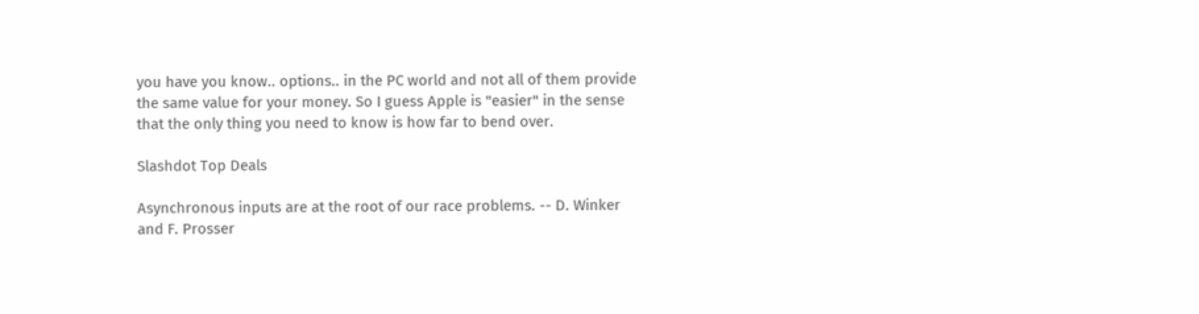you have you know.. options.. in the PC world and not all of them provide the same value for your money. So I guess Apple is "easier" in the sense that the only thing you need to know is how far to bend over.

Slashdot Top Deals

Asynchronous inputs are at the root of our race problems. -- D. Winker and F. Prosser